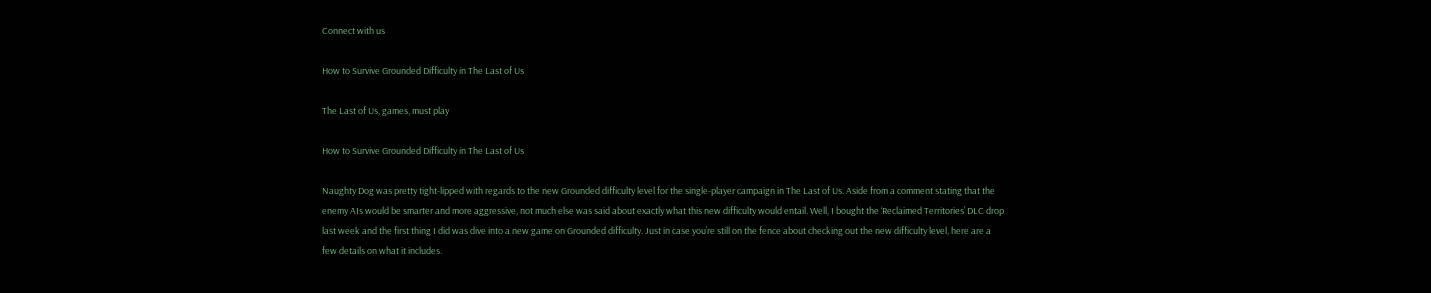Connect with us

How to Survive Grounded Difficulty in The Last of Us

The Last of Us, games, must play

How to Survive Grounded Difficulty in The Last of Us

Naughty Dog was pretty tight-lipped with regards to the new Grounded difficulty level for the single-player campaign in The Last of Us. Aside from a comment stating that the enemy AIs would be smarter and more aggressive, not much else was said about exactly what this new difficulty would entail. Well, I bought the ‘Reclaimed Territories’ DLC drop last week and the first thing I did was dive into a new game on Grounded difficulty. Just in case you’re still on the fence about checking out the new difficulty level, here are a few details on what it includes.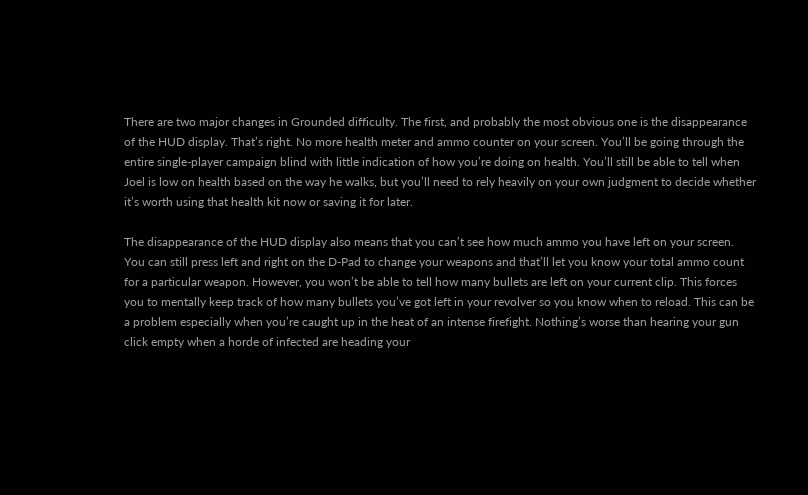There are two major changes in Grounded difficulty. The first, and probably the most obvious one is the disappearance of the HUD display. That’s right. No more health meter and ammo counter on your screen. You’ll be going through the entire single-player campaign blind with little indication of how you’re doing on health. You’ll still be able to tell when Joel is low on health based on the way he walks, but you’ll need to rely heavily on your own judgment to decide whether it’s worth using that health kit now or saving it for later.

The disappearance of the HUD display also means that you can’t see how much ammo you have left on your screen. You can still press left and right on the D-Pad to change your weapons and that’ll let you know your total ammo count for a particular weapon. However, you won’t be able to tell how many bullets are left on your current clip. This forces you to mentally keep track of how many bullets you’ve got left in your revolver so you know when to reload. This can be a problem especially when you’re caught up in the heat of an intense firefight. Nothing’s worse than hearing your gun click empty when a horde of infected are heading your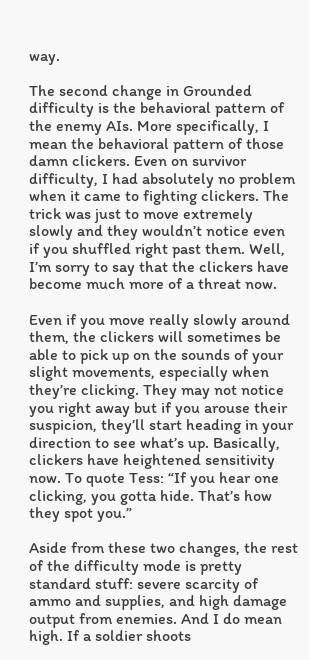way.

The second change in Grounded difficulty is the behavioral pattern of the enemy AIs. More specifically, I mean the behavioral pattern of those damn clickers. Even on survivor difficulty, I had absolutely no problem when it came to fighting clickers. The trick was just to move extremely slowly and they wouldn’t notice even if you shuffled right past them. Well, I’m sorry to say that the clickers have become much more of a threat now.

Even if you move really slowly around them, the clickers will sometimes be able to pick up on the sounds of your slight movements, especially when they’re clicking. They may not notice you right away but if you arouse their suspicion, they’ll start heading in your direction to see what’s up. Basically, clickers have heightened sensitivity now. To quote Tess: “If you hear one clicking, you gotta hide. That’s how they spot you.”

Aside from these two changes, the rest of the difficulty mode is pretty standard stuff: severe scarcity of ammo and supplies, and high damage output from enemies. And I do mean high. If a soldier shoots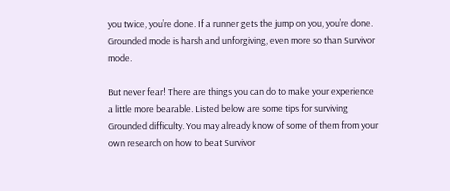you twice, you’re done. If a runner gets the jump on you, you’re done. Grounded mode is harsh and unforgiving, even more so than Survivor mode.

But never fear! There are things you can do to make your experience a little more bearable. Listed below are some tips for surviving Grounded difficulty. You may already know of some of them from your own research on how to beat Survivor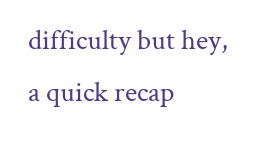difficulty but hey, a quick recap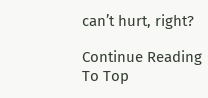can’t hurt, right?

Continue Reading
To Top